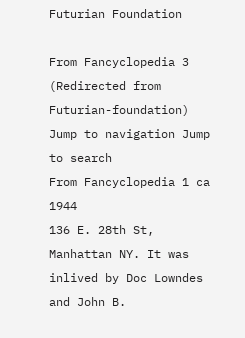Futurian Foundation

From Fancyclopedia 3
(Redirected from Futurian-foundation)
Jump to navigation Jump to search
From Fancyclopedia 1 ca 1944
136 E. 28th St, Manhattan NY. It was inlived by Doc Lowndes and John B.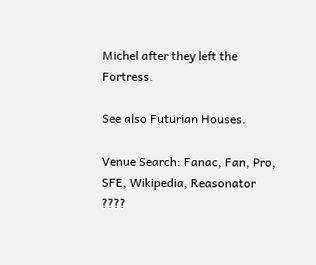Michel after they left the Fortress.

See also Futurian Houses.

Venue Search: Fanac, Fan, Pro, SFE, Wikipedia, Reasonator ????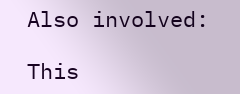Also involved:

This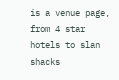is a venue page, from 4 star hotels to slan shacks